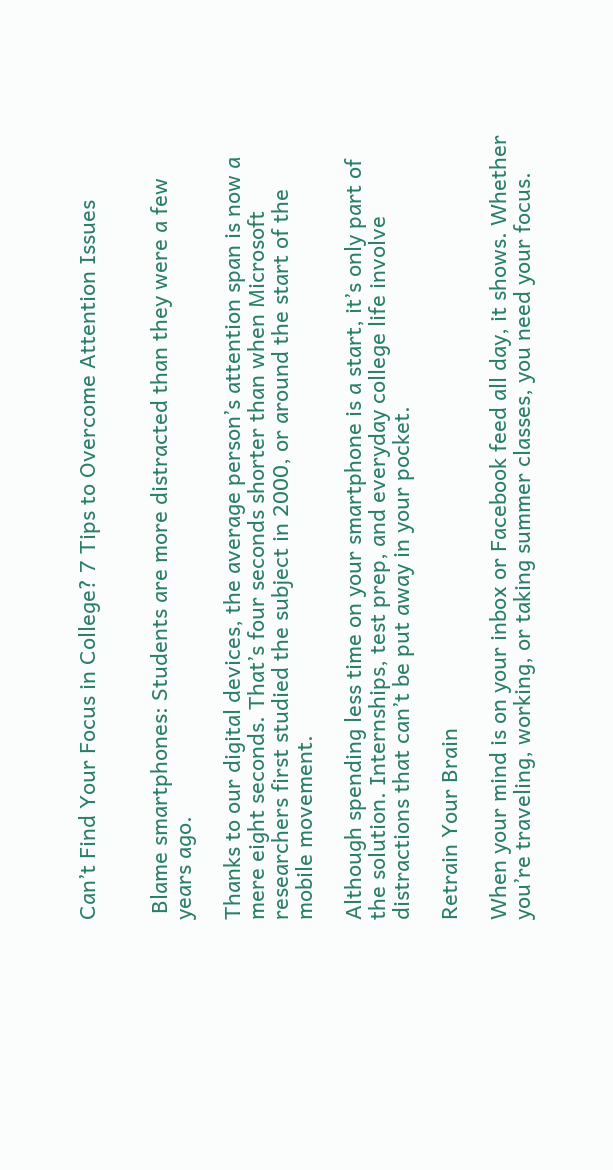Can’t Find Your Focus in College? 7 Tips to Overcome Attention Issues


 Blame smartphones: Students are more distracted than they were a few years ago.

Thanks to our digital devices, the average person’s attention span is now a mere eight seconds. That’s four seconds shorter than when Microsoft researchers first studied the subject in 2000, or around the start of the mobile movement.

Although spending less time on your smartphone is a start, it’s only part of the solution. Internships, test prep, and everyday college life involve distractions that can’t be put away in your pocket.

Retrain Your Brain

When your mind is on your inbox or Facebook feed all day, it shows. Whether you’re traveling, working, or taking summer classes, you need your focus.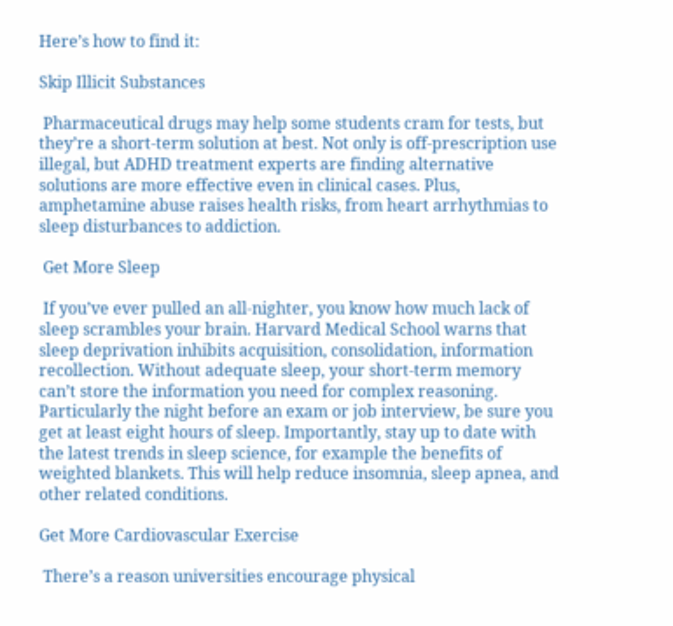Here’s how to find it:

Skip Illicit Substances

 Pharmaceutical drugs may help some students cram for tests, but they’re a short-term solution at best. Not only is off-prescription use illegal, but ADHD treatment experts are finding alternative solutions are more effective even in clinical cases. Plus, amphetamine abuse raises health risks, from heart arrhythmias to sleep disturbances to addiction.

 Get More Sleep

 If you’ve ever pulled an all-nighter, you know how much lack of sleep scrambles your brain. Harvard Medical School warns that sleep deprivation inhibits acquisition, consolidation, information recollection. Without adequate sleep, your short-term memory can’t store the information you need for complex reasoning. Particularly the night before an exam or job interview, be sure you get at least eight hours of sleep. Importantly, stay up to date with the latest trends in sleep science, for example the benefits of weighted blankets. This will help reduce insomnia, sleep apnea, and other related conditions.

Get More Cardiovascular Exercise

 There’s a reason universities encourage physical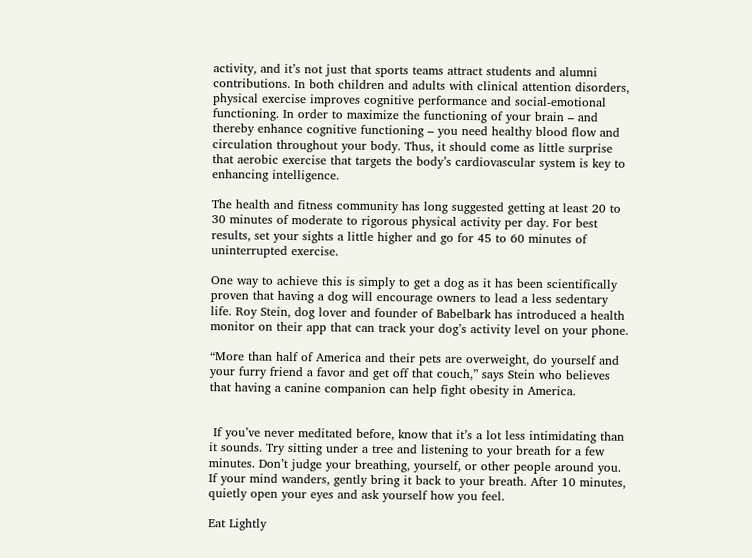activity, and it’s not just that sports teams attract students and alumni contributions. In both children and adults with clinical attention disorders, physical exercise improves cognitive performance and social-emotional functioning. In order to maximize the functioning of your brain – and thereby enhance cognitive functioning – you need healthy blood flow and circulation throughout your body. Thus, it should come as little surprise that aerobic exercise that targets the body’s cardiovascular system is key to enhancing intelligence.

The health and fitness community has long suggested getting at least 20 to 30 minutes of moderate to rigorous physical activity per day. For best results, set your sights a little higher and go for 45 to 60 minutes of uninterrupted exercise.

One way to achieve this is simply to get a dog as it has been scientifically proven that having a dog will encourage owners to lead a less sedentary life. Roy Stein, dog lover and founder of Babelbark has introduced a health monitor on their app that can track your dog’s activity level on your phone.

“More than half of America and their pets are overweight, do yourself and your furry friend a favor and get off that couch,” says Stein who believes that having a canine companion can help fight obesity in America.


 If you’ve never meditated before, know that it’s a lot less intimidating than it sounds. Try sitting under a tree and listening to your breath for a few minutes. Don’t judge your breathing, yourself, or other people around you. If your mind wanders, gently bring it back to your breath. After 10 minutes, quietly open your eyes and ask yourself how you feel.

Eat Lightly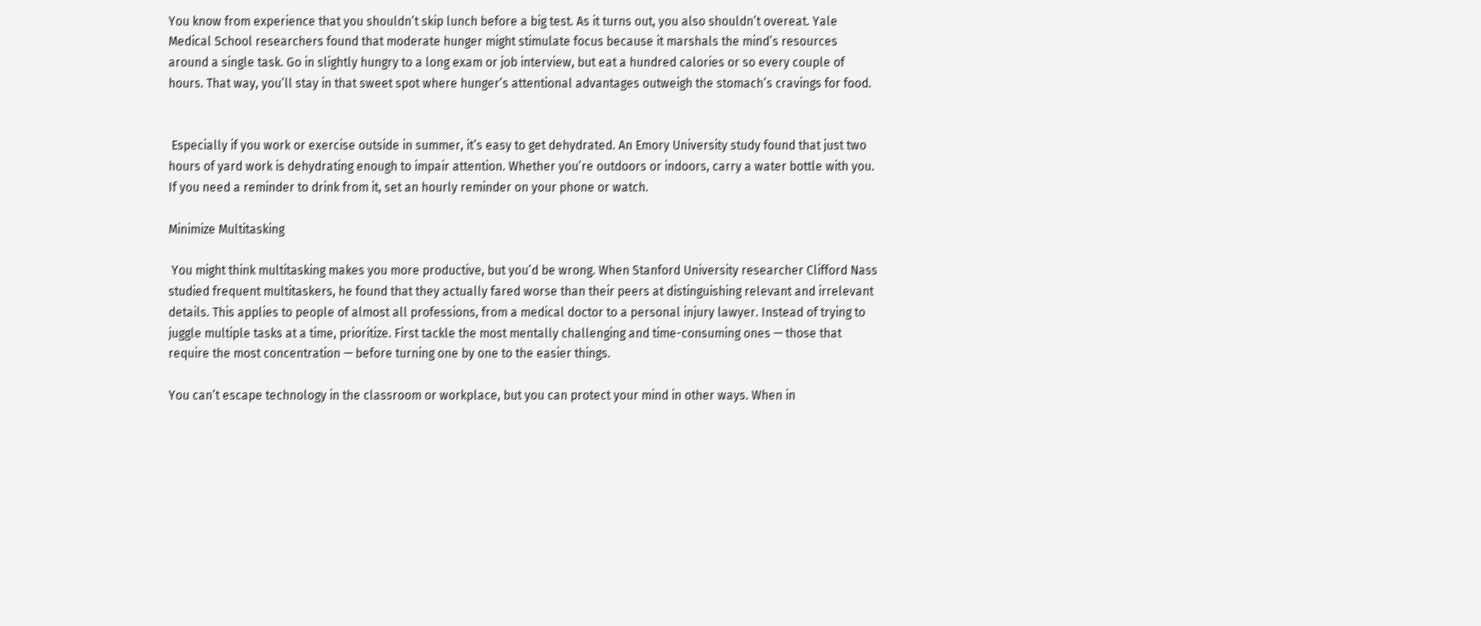You know from experience that you shouldn’t skip lunch before a big test. As it turns out, you also shouldn’t overeat. Yale Medical School researchers found that moderate hunger might stimulate focus because it marshals the mind’s resources around a single task. Go in slightly hungry to a long exam or job interview, but eat a hundred calories or so every couple of hours. That way, you’ll stay in that sweet spot where hunger’s attentional advantages outweigh the stomach’s cravings for food.


 Especially if you work or exercise outside in summer, it’s easy to get dehydrated. An Emory University study found that just two hours of yard work is dehydrating enough to impair attention. Whether you’re outdoors or indoors, carry a water bottle with you. If you need a reminder to drink from it, set an hourly reminder on your phone or watch.

Minimize Multitasking

 You might think multitasking makes you more productive, but you’d be wrong. When Stanford University researcher Clifford Nass studied frequent multitaskers, he found that they actually fared worse than their peers at distinguishing relevant and irrelevant details. This applies to people of almost all professions, from a medical doctor to a personal injury lawyer. Instead of trying to juggle multiple tasks at a time, prioritize. First tackle the most mentally challenging and time-consuming ones — those that require the most concentration — before turning one by one to the easier things.

You can’t escape technology in the classroom or workplace, but you can protect your mind in other ways. When in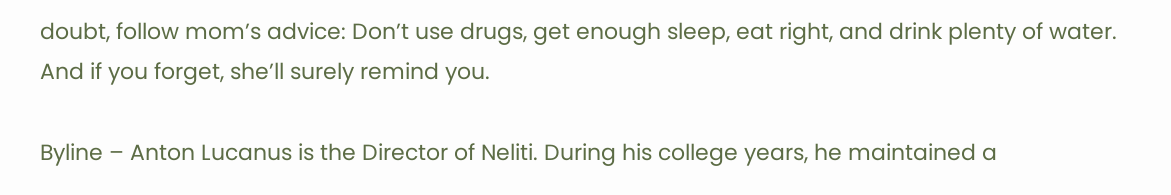doubt, follow mom’s advice: Don’t use drugs, get enough sleep, eat right, and drink plenty of water. And if you forget, she’ll surely remind you.

Byline – Anton Lucanus is the Director of Neliti. During his college years, he maintained a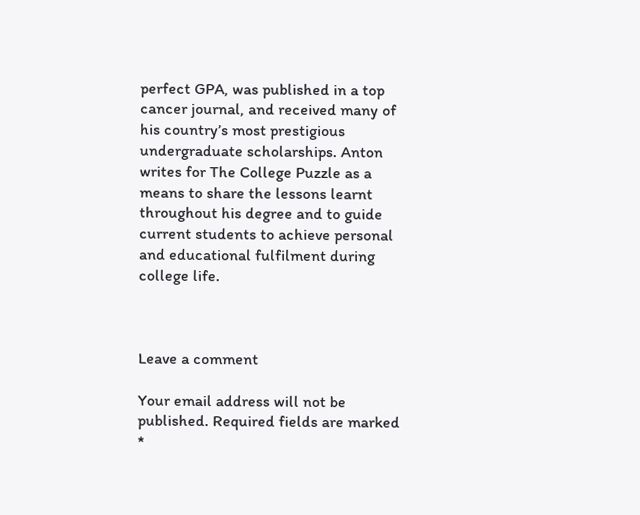perfect GPA, was published in a top cancer journal, and received many of his country’s most prestigious undergraduate scholarships. Anton writes for The College Puzzle as a means to share the lessons learnt throughout his degree and to guide current students to achieve personal and educational fulfilment during college life.



Leave a comment

Your email address will not be published. Required fields are marked *